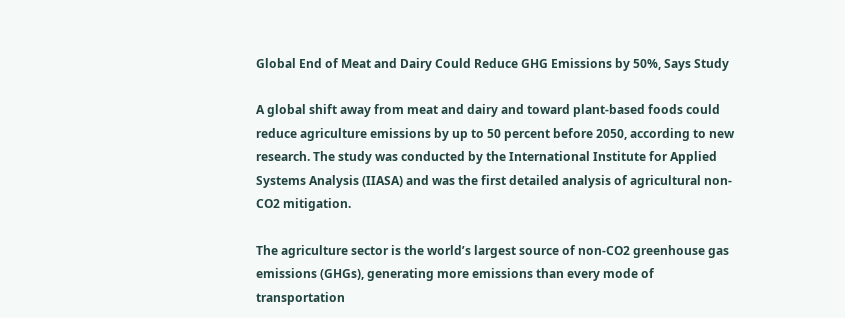Global End of Meat and Dairy Could Reduce GHG Emissions by 50%, Says Study

A global shift away from meat and dairy and toward plant-based foods could reduce agriculture emissions by up to 50 percent before 2050, according to new research. The study was conducted by the International Institute for Applied Systems Analysis (IIASA) and was the first detailed analysis of agricultural non-CO2 mitigation.

The agriculture sector is the world’s largest source of non-CO2 greenhouse gas emissions (GHGs), generating more emissions than every mode of transportation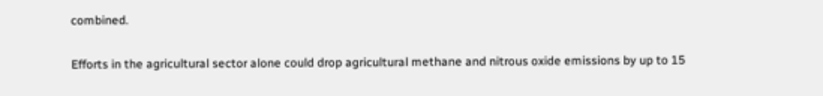combined.

Efforts in the agricultural sector alone could drop agricultural methane and nitrous oxide emissions by up to 15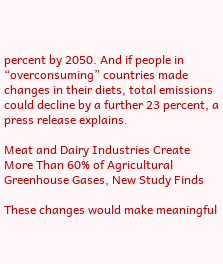percent by 2050. And if people in “overconsuming” countries made changes in their diets, total emissions could decline by a further 23 percent, a press release explains.

Meat and Dairy Industries Create More Than 60% of Agricultural Greenhouse Gases, New Study Finds

These changes would make meaningful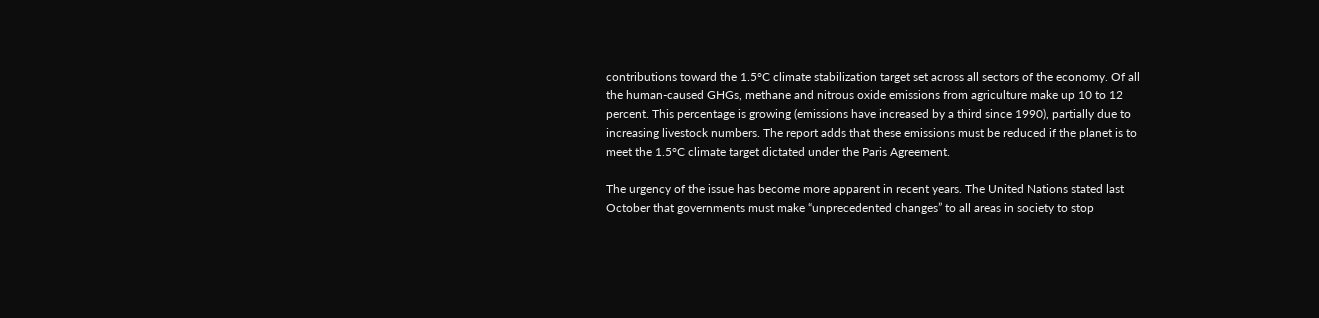contributions toward the 1.5°C climate stabilization target set across all sectors of the economy. Of all the human-caused GHGs, methane and nitrous oxide emissions from agriculture make up 10 to 12 percent. This percentage is growing (emissions have increased by a third since 1990), partially due to increasing livestock numbers. The report adds that these emissions must be reduced if the planet is to meet the 1.5°C climate target dictated under the Paris Agreement.

The urgency of the issue has become more apparent in recent years. The United Nations stated last October that governments must make “unprecedented changes” to all areas in society to stop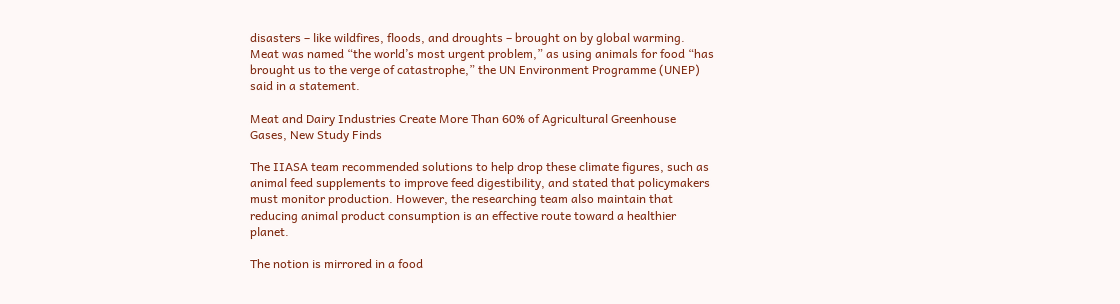disasters – like wildfires, floods, and droughts – brought on by global warming. Meat was named “the world’s most urgent problem,” as using animals for food “has brought us to the verge of catastrophe,” the UN Environment Programme (UNEP) said in a statement.

Meat and Dairy Industries Create More Than 60% of Agricultural Greenhouse Gases, New Study Finds

The IIASA team recommended solutions to help drop these climate figures, such as animal feed supplements to improve feed digestibility, and stated that policymakers must monitor production. However, the researching team also maintain that reducing animal product consumption is an effective route toward a healthier planet.

The notion is mirrored in a food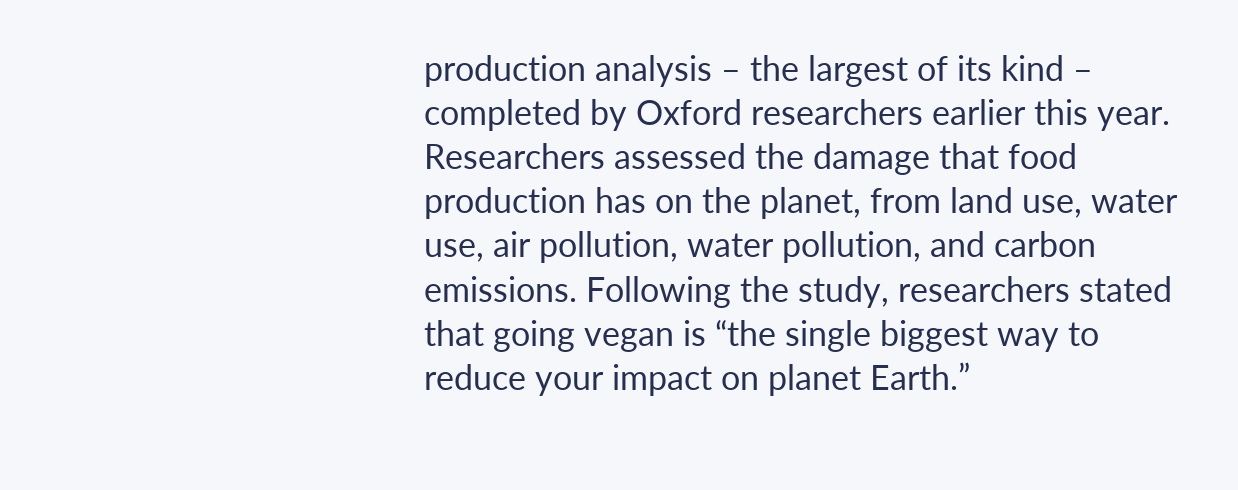production analysis – the largest of its kind – completed by Oxford researchers earlier this year. Researchers assessed the damage that food production has on the planet, from land use, water use, air pollution, water pollution, and carbon emissions. Following the study, researchers stated that going vegan is “the single biggest way to reduce your impact on planet Earth.”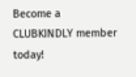Become a CLUBKINDLY member today!